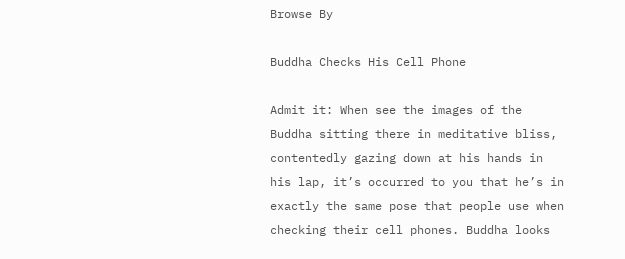Browse By

Buddha Checks His Cell Phone

Admit it: When see the images of the Buddha sitting there in meditative bliss, contentedly gazing down at his hands in his lap, it’s occurred to you that he’s in exactly the same pose that people use when checking their cell phones. Buddha looks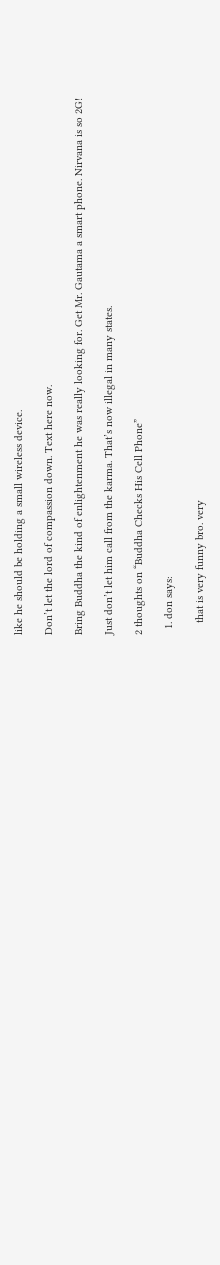like he should be holding a small wireless device.

Don’t let the lord of compassion down. Text here now.

Bring Buddha the kind of enlightenment he was really looking for. Get Mr. Gautama a smart phone. Nirvana is so 2G!

Just don’t let him call from the karma. That’s now illegal in many states.

2 thoughts on “Buddha Checks His Cell Phone”

  1. don says:

    that is very funny bro. very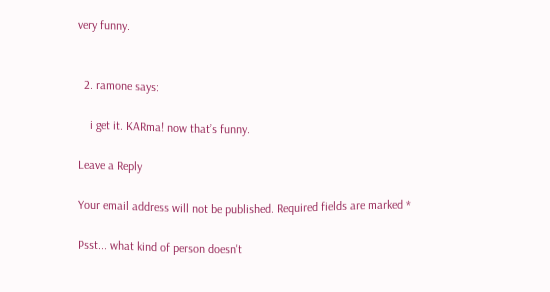very funny.


  2. ramone says:

    i get it. KARma! now that’s funny.

Leave a Reply

Your email address will not be published. Required fields are marked *

Psst... what kind of person doesn't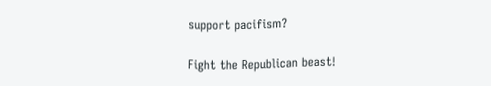support pacifism?

Fight the Republican beast!